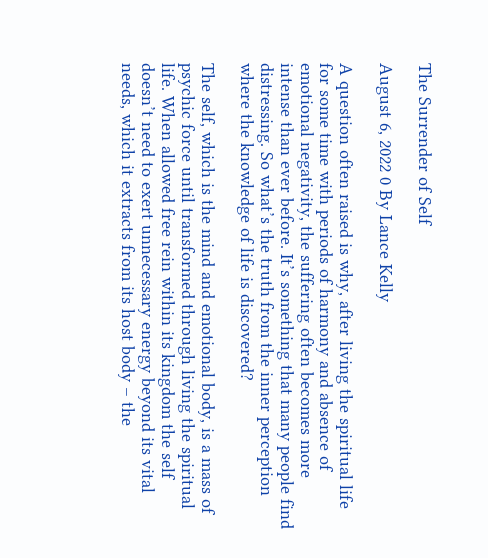The Surrender of Self

August 6, 2022 0 By Lance Kelly

A question often raised is why, after living the spiritual life for some time with periods of harmony and absence of emotional negativity, the suffering often becomes more intense than ever before. It’s something that many people find distressing. So what’s the truth from the inner perception where the knowledge of life is discovered?

The self, which is the mind and emotional body, is a mass of psychic force until transformed through living the spiritual life. When allowed free rein within its kingdom the self doesn’t need to exert unnecessary energy beyond its vital needs, which it extracts from its host body – the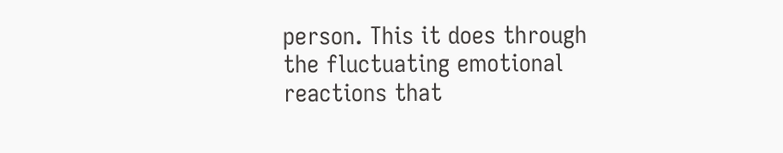person. This it does through the fluctuating emotional reactions that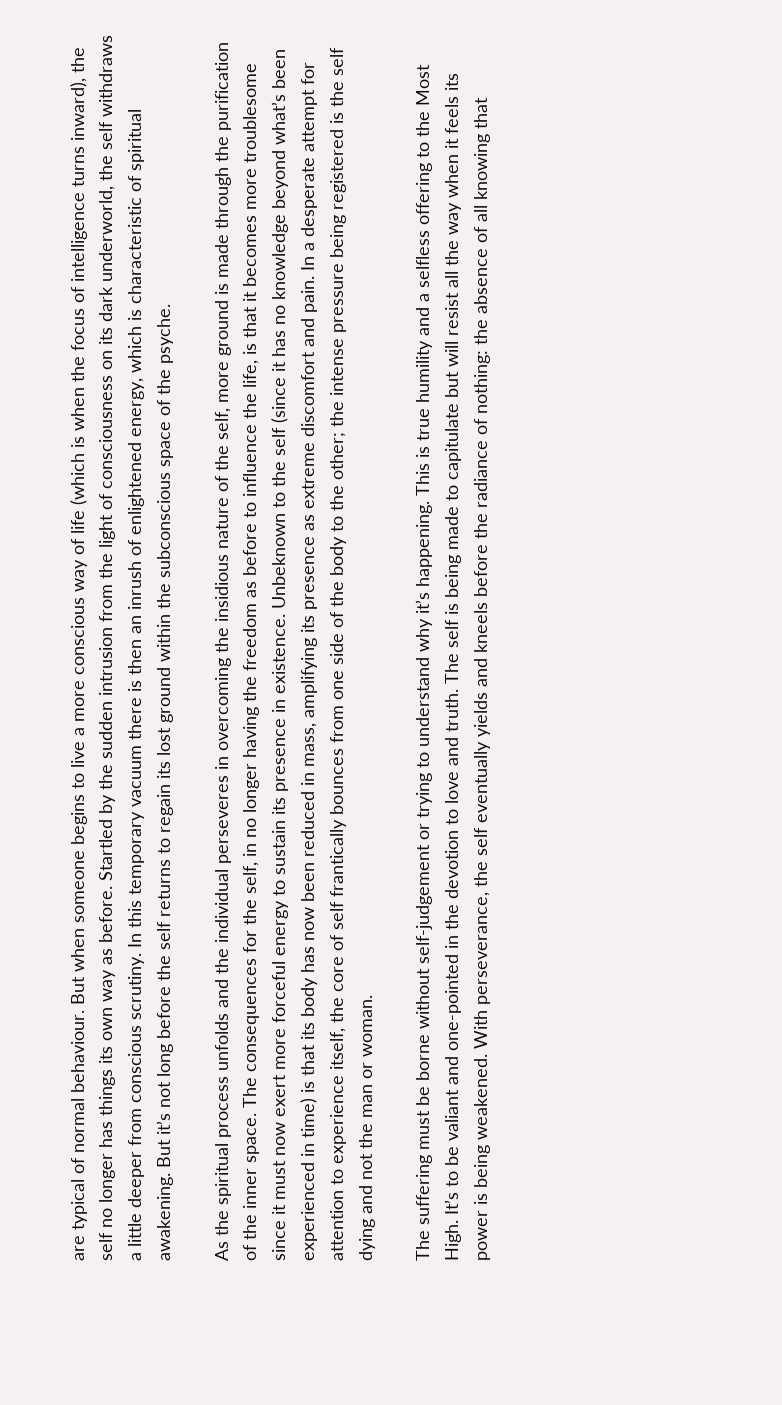are typical of normal behaviour. But when someone begins to live a more conscious way of life (which is when the focus of intelligence turns inward), the self no longer has things its own way as before. Startled by the sudden intrusion from the light of consciousness on its dark underworld, the self withdraws a little deeper from conscious scrutiny. In this temporary vacuum there is then an inrush of enlightened energy, which is characteristic of spiritual awakening. But it’s not long before the self returns to regain its lost ground within the subconscious space of the psyche.

As the spiritual process unfolds and the individual perseveres in overcoming the insidious nature of the self, more ground is made through the purification of the inner space. The consequences for the self, in no longer having the freedom as before to influence the life, is that it becomes more troublesome since it must now exert more forceful energy to sustain its presence in existence. Unbeknown to the self (since it has no knowledge beyond what’s been experienced in time) is that its body has now been reduced in mass, amplifying its presence as extreme discomfort and pain. In a desperate attempt for attention to experience itself, the core of self frantically bounces from one side of the body to the other; the intense pressure being registered is the self dying and not the man or woman.

The suffering must be borne without self-judgement or trying to understand why it’s happening. This is true humility and a selfless offering to the Most High. It’s to be valiant and one-pointed in the devotion to love and truth. The self is being made to capitulate but will resist all the way when it feels its power is being weakened. With perseverance, the self eventually yields and kneels before the radiance of nothing: the absence of all knowing that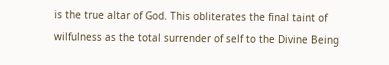is the true altar of God. This obliterates the final taint of wilfulness as the total surrender of self to the Divine Being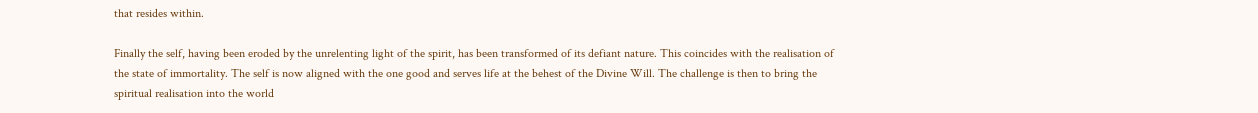that resides within.

Finally the self, having been eroded by the unrelenting light of the spirit, has been transformed of its defiant nature. This coincides with the realisation of the state of immortality. The self is now aligned with the one good and serves life at the behest of the Divine Will. The challenge is then to bring the spiritual realisation into the world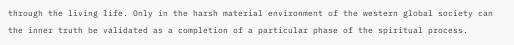through the living life. Only in the harsh material environment of the western global society can the inner truth be validated as a completion of a particular phase of the spiritual process.